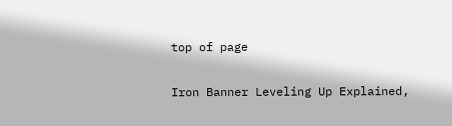top of page

Iron Banner Leveling Up Explained,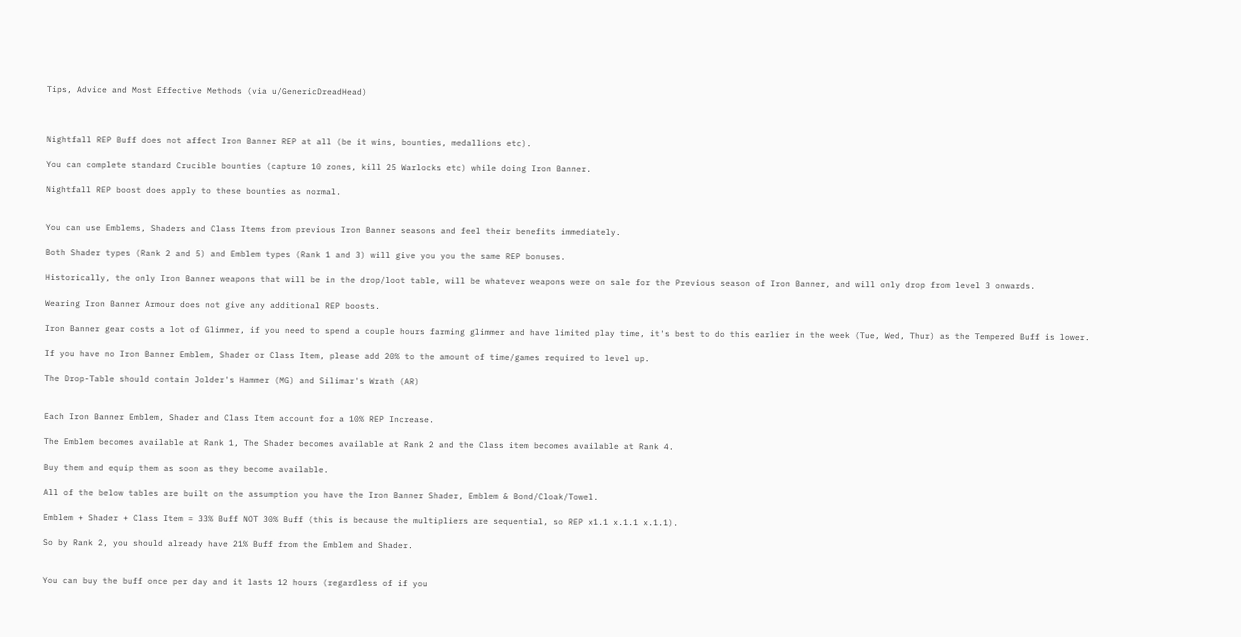Tips, Advice and Most Effective Methods (via u/GenericDreadHead)



Nightfall REP Buff does not affect Iron Banner REP at all (be it wins, bounties, medallions etc).

You can complete standard Crucible bounties (capture 10 zones, kill 25 Warlocks etc) while doing Iron Banner.

Nightfall REP boost does apply to these bounties as normal.


You can use Emblems, Shaders and Class Items from previous Iron Banner seasons and feel their benefits immediately.

Both Shader types (Rank 2 and 5) and Emblem types (Rank 1 and 3) will give you you the same REP bonuses.

Historically, the only Iron Banner weapons that will be in the drop/loot table, will be whatever weapons were on sale for the Previous season of Iron Banner, and will only drop from level 3 onwards.

Wearing Iron Banner Armour does not give any additional REP boosts.

Iron Banner gear costs a lot of Glimmer, if you need to spend a couple hours farming glimmer and have limited play time, it's best to do this earlier in the week (Tue, Wed, Thur) as the Tempered Buff is lower.

If you have no Iron Banner Emblem, Shader or Class Item, please add 20% to the amount of time/games required to level up.

The Drop-Table should contain Jolder's Hammer (MG) and Silimar's Wrath (AR)


Each Iron Banner Emblem, Shader and Class Item account for a 10% REP Increase.

The Emblem becomes available at Rank 1, The Shader becomes available at Rank 2 and the Class item becomes available at Rank 4.

Buy them and equip them as soon as they become available.

All of the below tables are built on the assumption you have the Iron Banner Shader, Emblem & Bond/Cloak/Towel.

Emblem + Shader + Class Item = 33% Buff NOT 30% Buff (this is because the multipliers are sequential, so REP x1.1 x.1.1 x.1.1).

So by Rank 2, you should already have 21% Buff from the Emblem and Shader.


You can buy the buff once per day and it lasts 12 hours (regardless of if you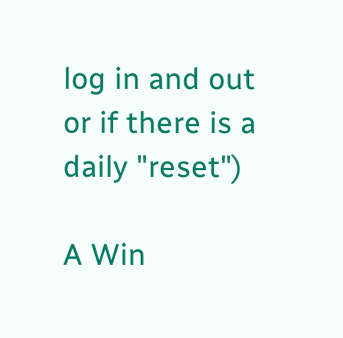log in and out or if there is a daily "reset")

A Win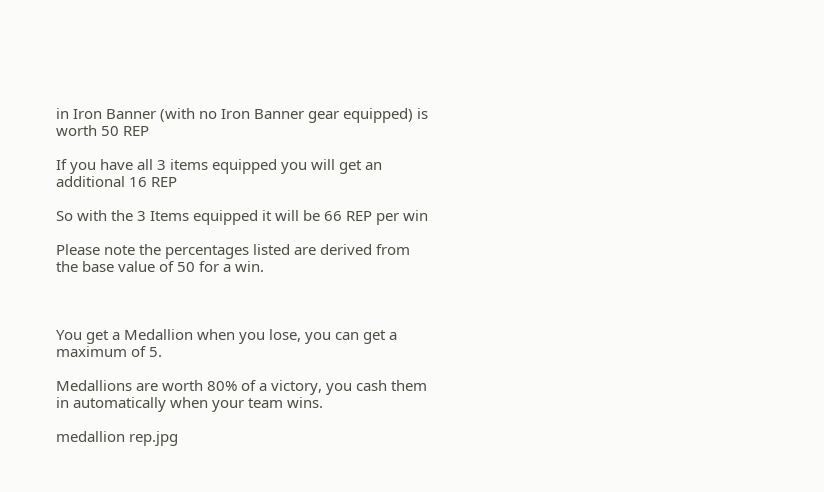in Iron Banner (with no Iron Banner gear equipped) is worth 50 REP

If you have all 3 items equipped you will get an additional 16 REP

So with the 3 Items equipped it will be 66 REP per win

Please note the percentages listed are derived from the base value of 50 for a win.



You get a Medallion when you lose, you can get a maximum of 5.

Medallions are worth 80% of a victory, you cash them in automatically when your team wins.

medallion rep.jpg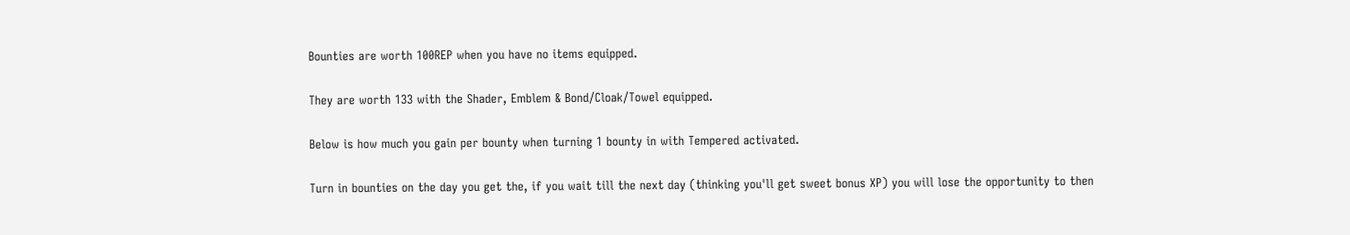Bounties are worth 100REP when you have no items equipped.

They are worth 133 with the Shader, Emblem & Bond/Cloak/Towel equipped.

Below is how much you gain per bounty when turning 1 bounty in with Tempered activated.

Turn in bounties on the day you get the, if you wait till the next day (thinking you'll get sweet bonus XP) you will lose the opportunity to then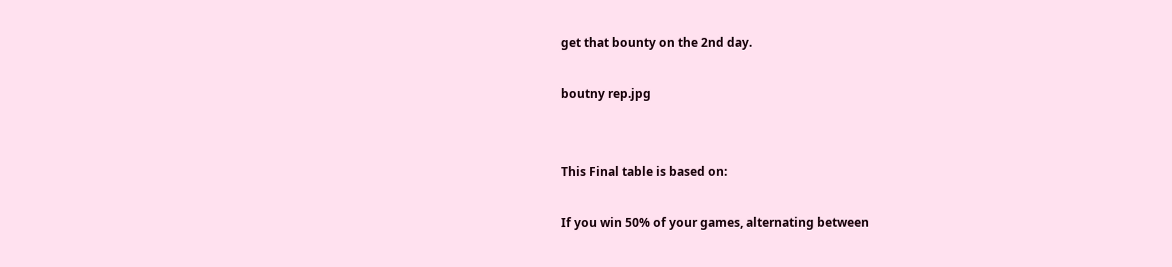get that bounty on the 2nd day.

boutny rep.jpg


This Final table is based on:

If you win 50% of your games, alternating between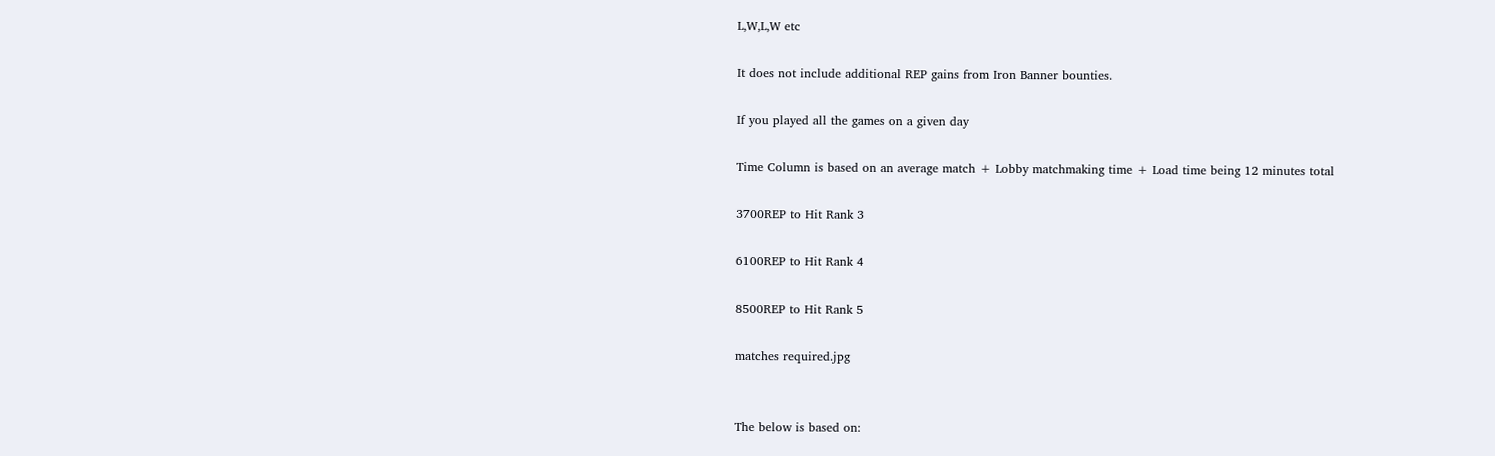L,W,L,W etc

It does not include additional REP gains from Iron Banner bounties.

If you played all the games on a given day

Time Column is based on an average match + Lobby matchmaking time + Load time being 12 minutes total

3700REP to Hit Rank 3

6100REP to Hit Rank 4

8500REP to Hit Rank 5

matches required.jpg


The below is based on: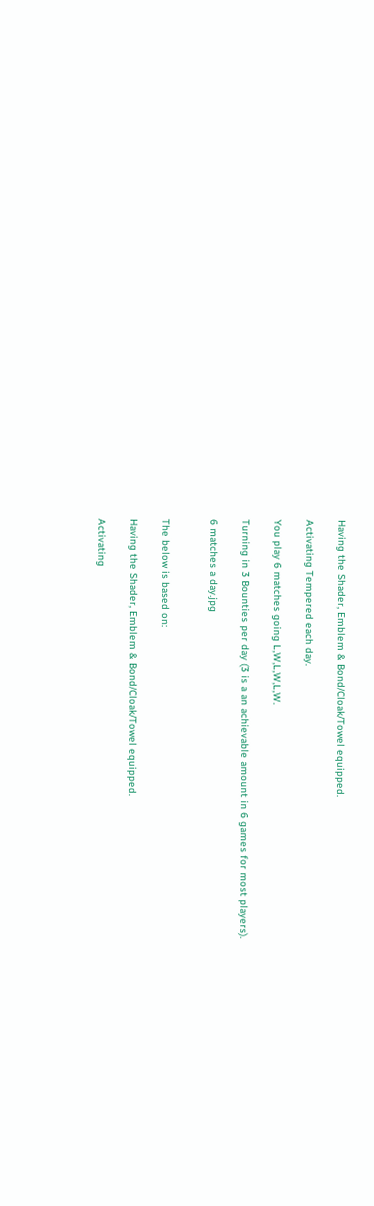Having the Shader, Emblem & Bond/Cloak/Towel equipped.

Activating Tempered each day.

You play 6 matches going L,W,L,W,L,W.

Turning in 3 Bounties per day (3 is a an achievable amount in 6 games for most players).

6 matches a day.jpg


The below is based on:

Having the Shader, Emblem & Bond/Cloak/Towel equipped.

Activating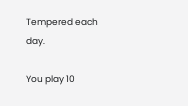Tempered each day.

You play 10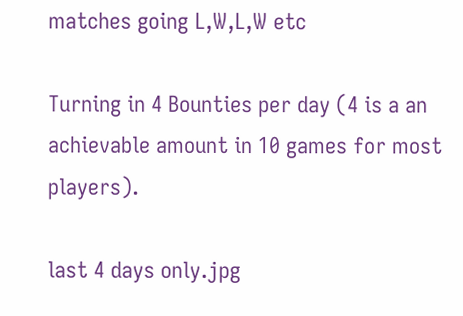matches going L,W,L,W etc

Turning in 4 Bounties per day (4 is a an achievable amount in 10 games for most players).

last 4 days only.jpg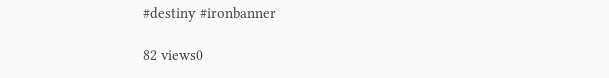#destiny #ironbanner

82 views0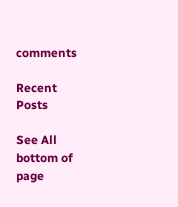comments

Recent Posts

See All
bottom of page